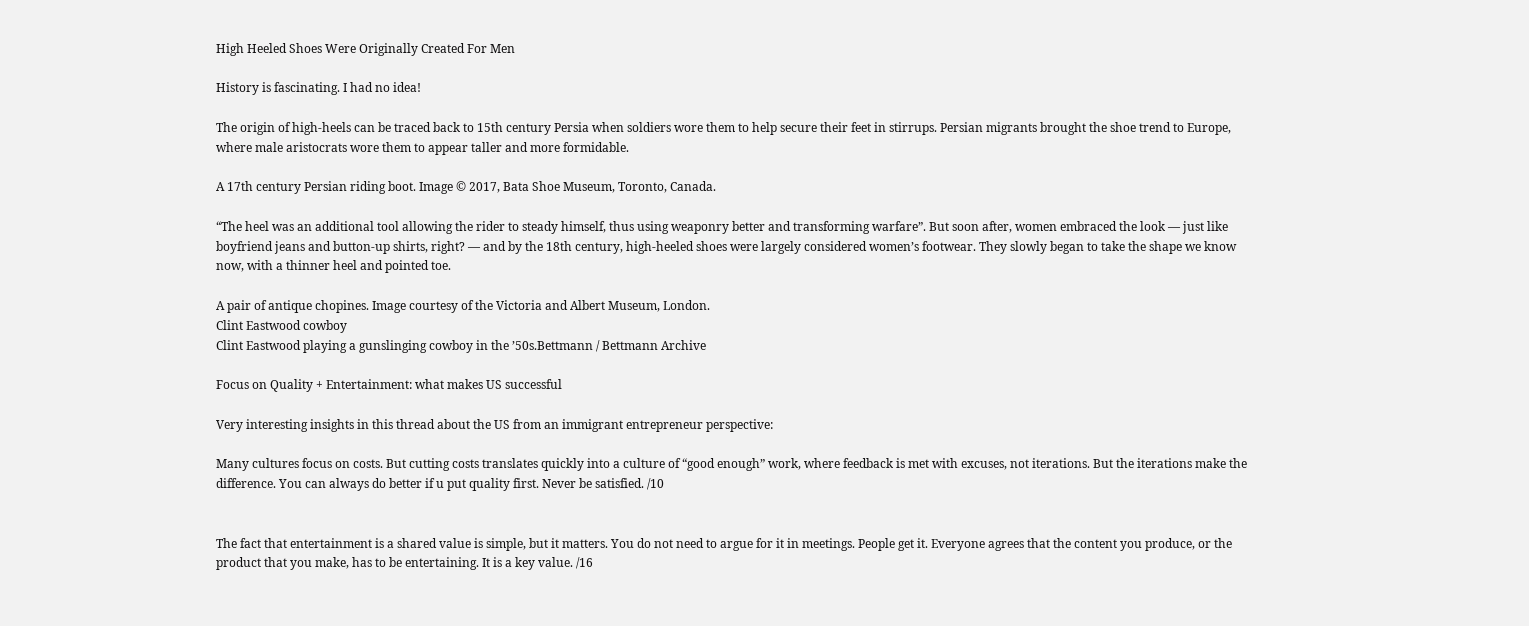High Heeled Shoes Were Originally Created For Men

History is fascinating. I had no idea!

The origin of high-heels can be traced back to 15th century Persia when soldiers wore them to help secure their feet in stirrups. Persian migrants brought the shoe trend to Europe, where male aristocrats wore them to appear taller and more formidable.

A 17th century Persian riding boot. Image © 2017, Bata Shoe Museum, Toronto, Canada.

“The heel was an additional tool allowing the rider to steady himself, thus using weaponry better and transforming warfare”. But soon after, women embraced the look — just like boyfriend jeans and button-up shirts, right? — and by the 18th century, high-heeled shoes were largely considered women’s footwear. They slowly began to take the shape we know now, with a thinner heel and pointed toe.

A pair of antique chopines. Image courtesy of the Victoria and Albert Museum, London.
Clint Eastwood cowboy
Clint Eastwood playing a gunslinging cowboy in the ’50s.Bettmann / Bettmann Archive

Focus on Quality + Entertainment: what makes US successful

Very interesting insights in this thread about the US from an immigrant entrepreneur perspective:

Many cultures focus on costs. But cutting costs translates quickly into a culture of “good enough” work, where feedback is met with excuses, not iterations. But the iterations make the difference. You can always do better if u put quality first. Never be satisfied. /10


The fact that entertainment is a shared value is simple, but it matters. You do not need to argue for it in meetings. People get it. Everyone agrees that the content you produce, or the product that you make, has to be entertaining. It is a key value. /16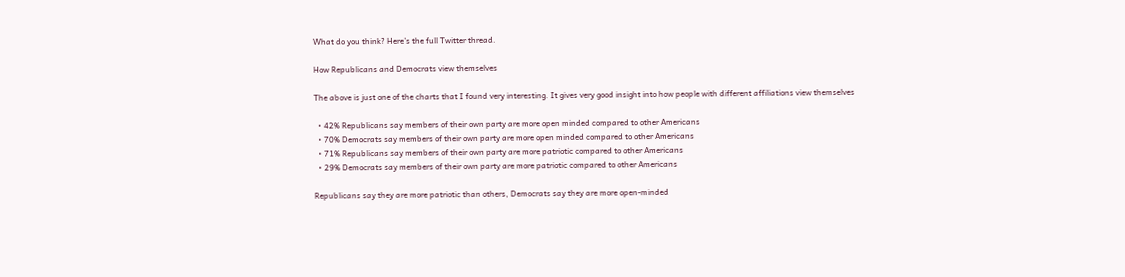What do you think? Here’s the full Twitter thread.

How Republicans and Democrats view themselves

The above is just one of the charts that I found very interesting. It gives very good insight into how people with different affiliations view themselves

  • 42% Republicans say members of their own party are more open minded compared to other Americans
  • 70% Democrats say members of their own party are more open minded compared to other Americans
  • 71% Republicans say members of their own party are more patriotic compared to other Americans
  • 29% Democrats say members of their own party are more patriotic compared to other Americans

Republicans say they are more patriotic than others, Democrats say they are more open-minded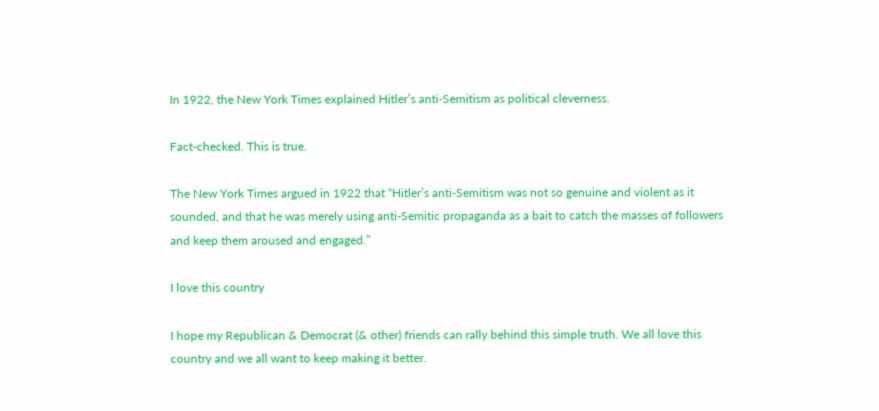In 1922, the New York Times explained Hitler’s anti-Semitism as political cleverness.

Fact-checked. This is true.

The New York Times argued in 1922 that “Hitler’s anti-Semitism was not so genuine and violent as it sounded, and that he was merely using anti-Semitic propaganda as a bait to catch the masses of followers and keep them aroused and engaged.”

I love this country

I hope my Republican & Democrat (& other) friends can rally behind this simple truth. We all love this country and we all want to keep making it better.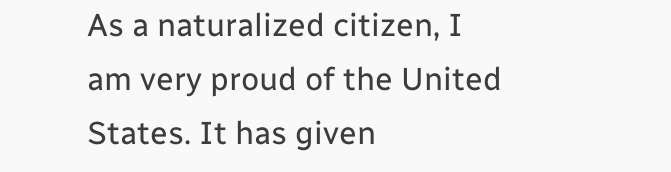As a naturalized citizen, I am very proud of the United States. It has given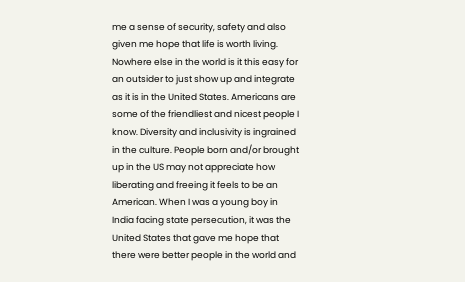me a sense of security, safety and also given me hope that life is worth living. Nowhere else in the world is it this easy for an outsider to just show up and integrate as it is in the United States. Americans are some of the friendliest and nicest people I know. Diversity and inclusivity is ingrained in the culture. People born and/or brought up in the US may not appreciate how liberating and freeing it feels to be an American. When I was a young boy in India facing state persecution, it was the United States that gave me hope that there were better people in the world and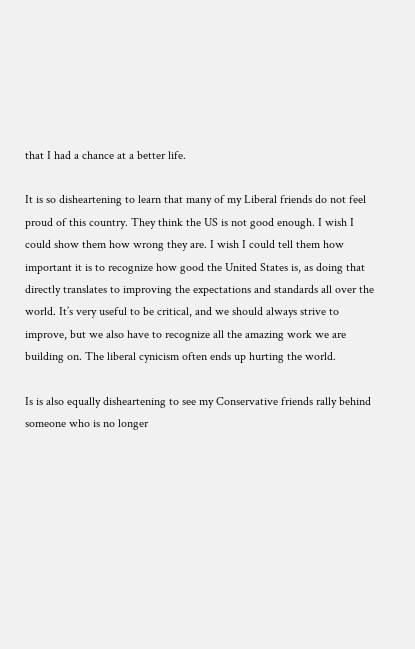that I had a chance at a better life.

It is so disheartening to learn that many of my Liberal friends do not feel proud of this country. They think the US is not good enough. I wish I could show them how wrong they are. I wish I could tell them how important it is to recognize how good the United States is, as doing that directly translates to improving the expectations and standards all over the world. It’s very useful to be critical, and we should always strive to improve, but we also have to recognize all the amazing work we are building on. The liberal cynicism often ends up hurting the world.

Is is also equally disheartening to see my Conservative friends rally behind someone who is no longer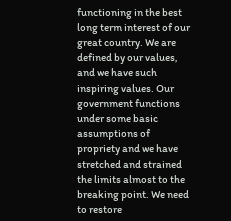functioning in the best long term interest of our great country. We are defined by our values, and we have such inspiring values. Our government functions under some basic assumptions of propriety and we have stretched and strained the limits almost to the breaking point. We need to restore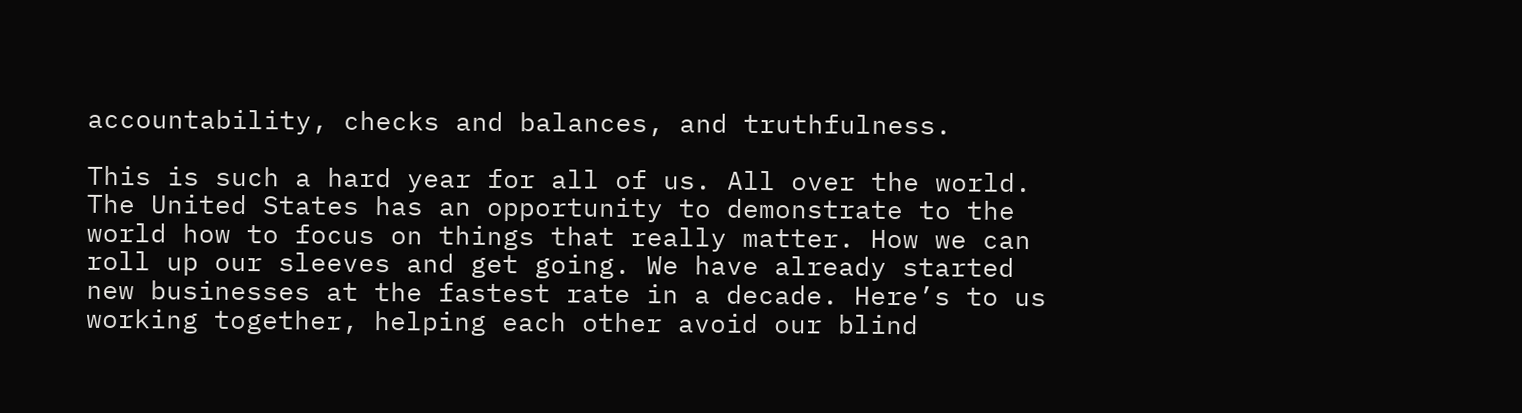accountability, checks and balances, and truthfulness.

This is such a hard year for all of us. All over the world. The United States has an opportunity to demonstrate to the world how to focus on things that really matter. How we can roll up our sleeves and get going. We have already started new businesses at the fastest rate in a decade. Here’s to us working together, helping each other avoid our blind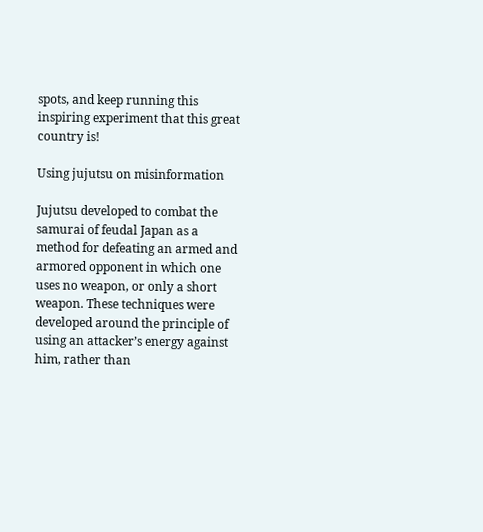spots, and keep running this inspiring experiment that this great country is!

Using jujutsu on misinformation

Jujutsu developed to combat the samurai of feudal Japan as a method for defeating an armed and armored opponent in which one uses no weapon, or only a short weapon. These techniques were developed around the principle of using an attacker’s energy against him, rather than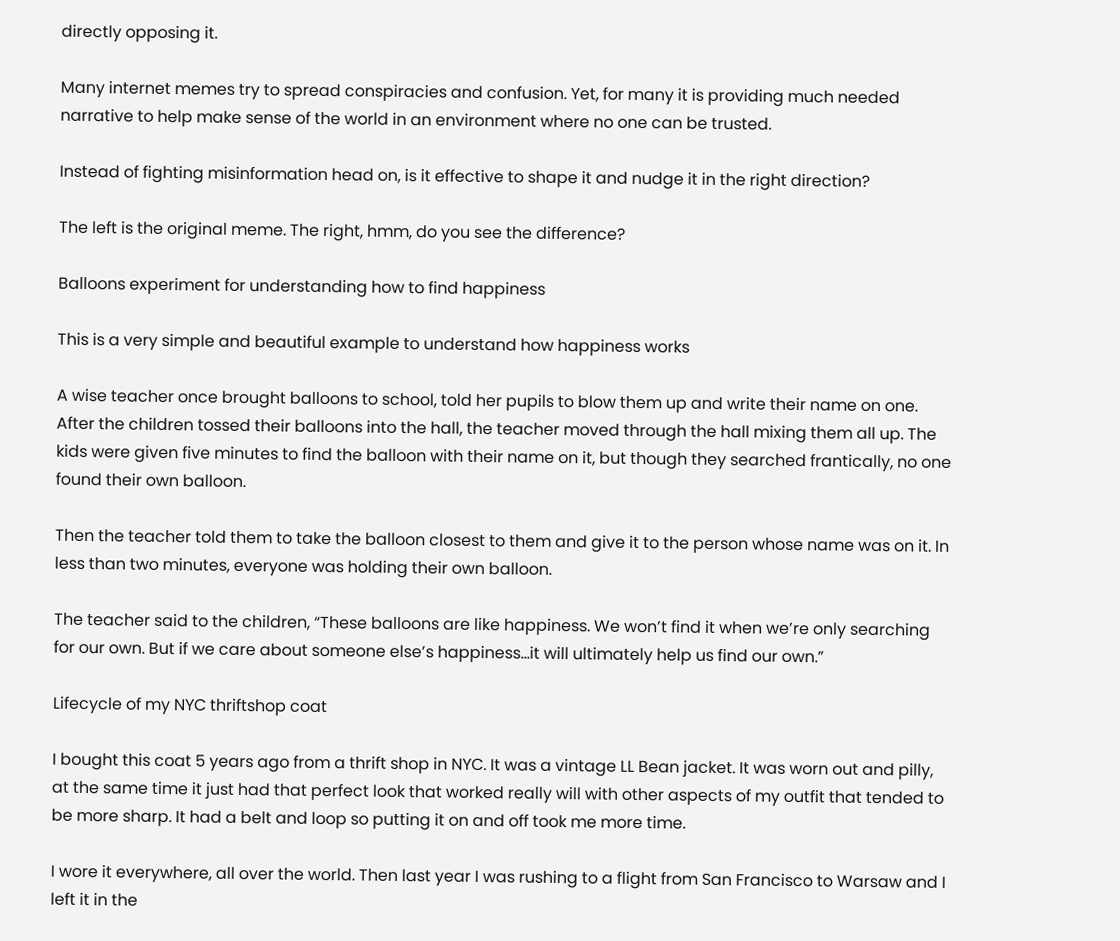directly opposing it.

Many internet memes try to spread conspiracies and confusion. Yet, for many it is providing much needed narrative to help make sense of the world in an environment where no one can be trusted.

Instead of fighting misinformation head on, is it effective to shape it and nudge it in the right direction?

The left is the original meme. The right, hmm, do you see the difference?

Balloons experiment for understanding how to find happiness

This is a very simple and beautiful example to understand how happiness works

A wise teacher once brought balloons to school, told her pupils to blow them up and write their name on one. After the children tossed their balloons into the hall, the teacher moved through the hall mixing them all up. The kids were given five minutes to find the balloon with their name on it, but though they searched frantically, no one found their own balloon.

Then the teacher told them to take the balloon closest to them and give it to the person whose name was on it. In less than two minutes, everyone was holding their own balloon.

The teacher said to the children, “These balloons are like happiness. We won’t find it when we’re only searching for our own. But if we care about someone else’s happiness…it will ultimately help us find our own.”

Lifecycle of my NYC thriftshop coat

I bought this coat 5 years ago from a thrift shop in NYC. It was a vintage LL Bean jacket. It was worn out and pilly, at the same time it just had that perfect look that worked really will with other aspects of my outfit that tended to be more sharp. It had a belt and loop so putting it on and off took me more time.

I wore it everywhere, all over the world. Then last year I was rushing to a flight from San Francisco to Warsaw and I left it in the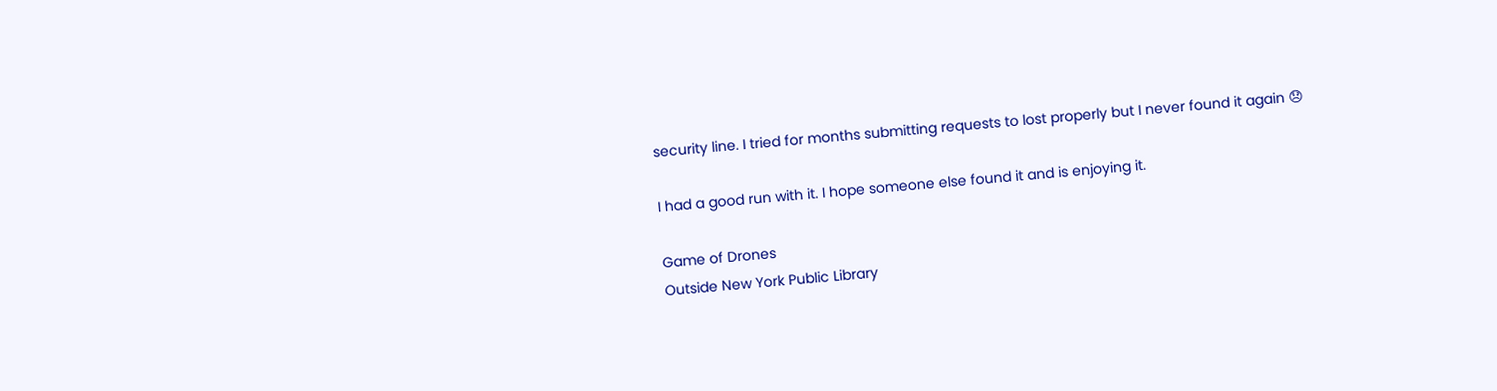security line. I tried for months submitting requests to lost properly but I never found it again 😞

I had a good run with it. I hope someone else found it and is enjoying it.

Game of Drones
Outside New York Public Library